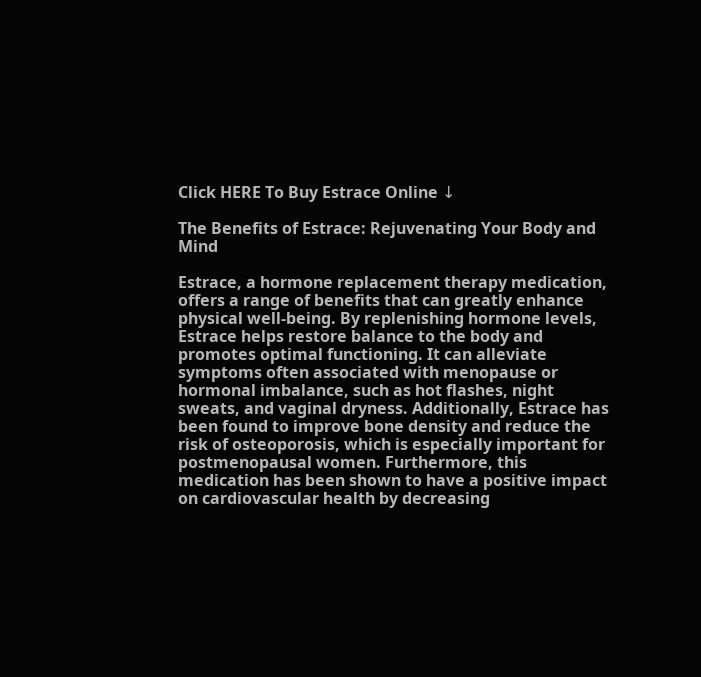Click HERE To Buy Estrace Online ↓

The Benefits of Estrace: Rejuvenating Your Body and Mind

Estrace, a hormone replacement therapy medication, offers a range of benefits that can greatly enhance physical well-being. By replenishing hormone levels, Estrace helps restore balance to the body and promotes optimal functioning. It can alleviate symptoms often associated with menopause or hormonal imbalance, such as hot flashes, night sweats, and vaginal dryness. Additionally, Estrace has been found to improve bone density and reduce the risk of osteoporosis, which is especially important for postmenopausal women. Furthermore, this medication has been shown to have a positive impact on cardiovascular health by decreasing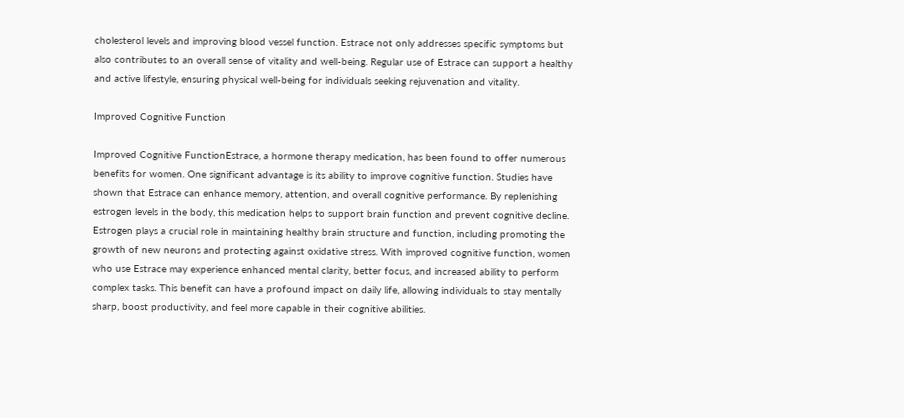cholesterol levels and improving blood vessel function. Estrace not only addresses specific symptoms but also contributes to an overall sense of vitality and well-being. Regular use of Estrace can support a healthy and active lifestyle, ensuring physical well-being for individuals seeking rejuvenation and vitality.

Improved Cognitive Function

Improved Cognitive FunctionEstrace, a hormone therapy medication, has been found to offer numerous benefits for women. One significant advantage is its ability to improve cognitive function. Studies have shown that Estrace can enhance memory, attention, and overall cognitive performance. By replenishing estrogen levels in the body, this medication helps to support brain function and prevent cognitive decline. Estrogen plays a crucial role in maintaining healthy brain structure and function, including promoting the growth of new neurons and protecting against oxidative stress. With improved cognitive function, women who use Estrace may experience enhanced mental clarity, better focus, and increased ability to perform complex tasks. This benefit can have a profound impact on daily life, allowing individuals to stay mentally sharp, boost productivity, and feel more capable in their cognitive abilities.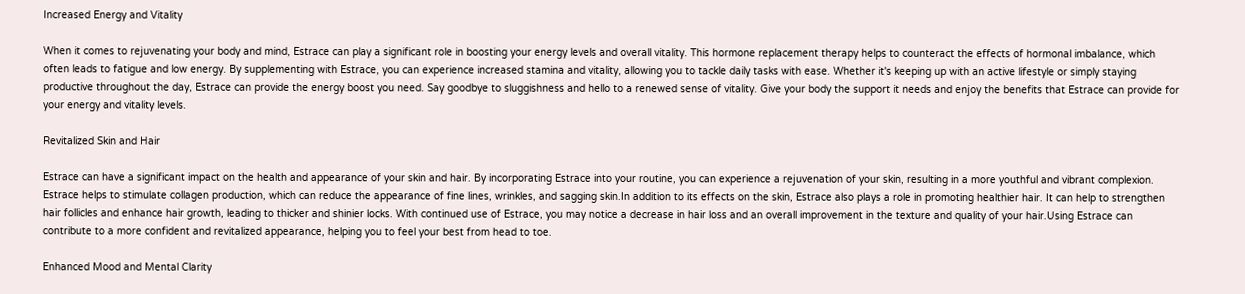Increased Energy and Vitality

When it comes to rejuvenating your body and mind, Estrace can play a significant role in boosting your energy levels and overall vitality. This hormone replacement therapy helps to counteract the effects of hormonal imbalance, which often leads to fatigue and low energy. By supplementing with Estrace, you can experience increased stamina and vitality, allowing you to tackle daily tasks with ease. Whether it's keeping up with an active lifestyle or simply staying productive throughout the day, Estrace can provide the energy boost you need. Say goodbye to sluggishness and hello to a renewed sense of vitality. Give your body the support it needs and enjoy the benefits that Estrace can provide for your energy and vitality levels.

Revitalized Skin and Hair

Estrace can have a significant impact on the health and appearance of your skin and hair. By incorporating Estrace into your routine, you can experience a rejuvenation of your skin, resulting in a more youthful and vibrant complexion. Estrace helps to stimulate collagen production, which can reduce the appearance of fine lines, wrinkles, and sagging skin.In addition to its effects on the skin, Estrace also plays a role in promoting healthier hair. It can help to strengthen hair follicles and enhance hair growth, leading to thicker and shinier locks. With continued use of Estrace, you may notice a decrease in hair loss and an overall improvement in the texture and quality of your hair.Using Estrace can contribute to a more confident and revitalized appearance, helping you to feel your best from head to toe.

Enhanced Mood and Mental Clarity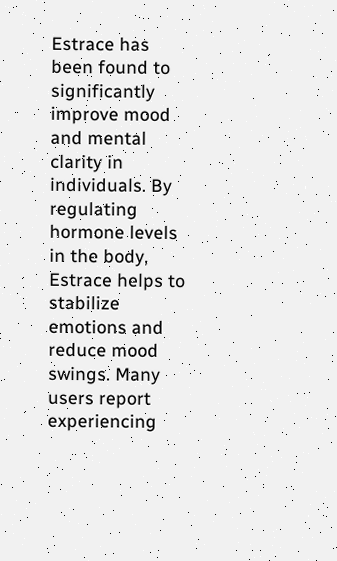Estrace has been found to significantly improve mood and mental clarity in individuals. By regulating hormone levels in the body, Estrace helps to stabilize emotions and reduce mood swings. Many users report experiencing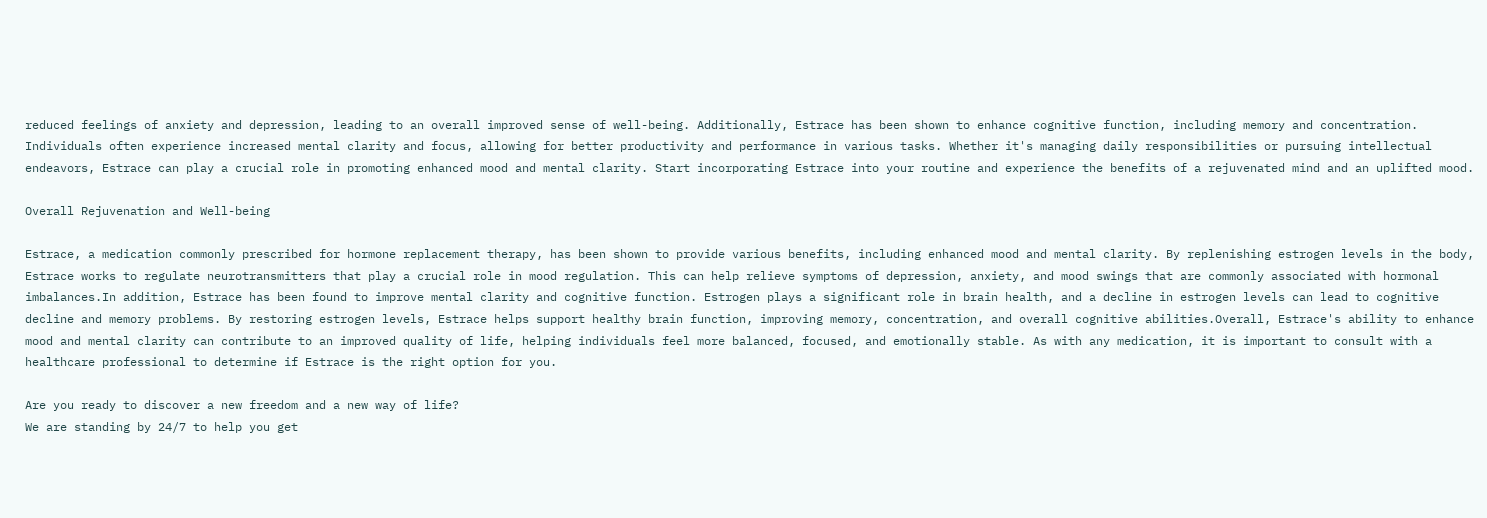reduced feelings of anxiety and depression, leading to an overall improved sense of well-being. Additionally, Estrace has been shown to enhance cognitive function, including memory and concentration. Individuals often experience increased mental clarity and focus, allowing for better productivity and performance in various tasks. Whether it's managing daily responsibilities or pursuing intellectual endeavors, Estrace can play a crucial role in promoting enhanced mood and mental clarity. Start incorporating Estrace into your routine and experience the benefits of a rejuvenated mind and an uplifted mood.

Overall Rejuvenation and Well-being

Estrace, a medication commonly prescribed for hormone replacement therapy, has been shown to provide various benefits, including enhanced mood and mental clarity. By replenishing estrogen levels in the body, Estrace works to regulate neurotransmitters that play a crucial role in mood regulation. This can help relieve symptoms of depression, anxiety, and mood swings that are commonly associated with hormonal imbalances.In addition, Estrace has been found to improve mental clarity and cognitive function. Estrogen plays a significant role in brain health, and a decline in estrogen levels can lead to cognitive decline and memory problems. By restoring estrogen levels, Estrace helps support healthy brain function, improving memory, concentration, and overall cognitive abilities.Overall, Estrace's ability to enhance mood and mental clarity can contribute to an improved quality of life, helping individuals feel more balanced, focused, and emotionally stable. As with any medication, it is important to consult with a healthcare professional to determine if Estrace is the right option for you.

Are you ready to discover a new freedom and a new way of life?
We are standing by 24/7 to help you get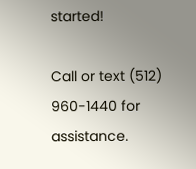started!

Call or text (512) 960-1440 for assistance.